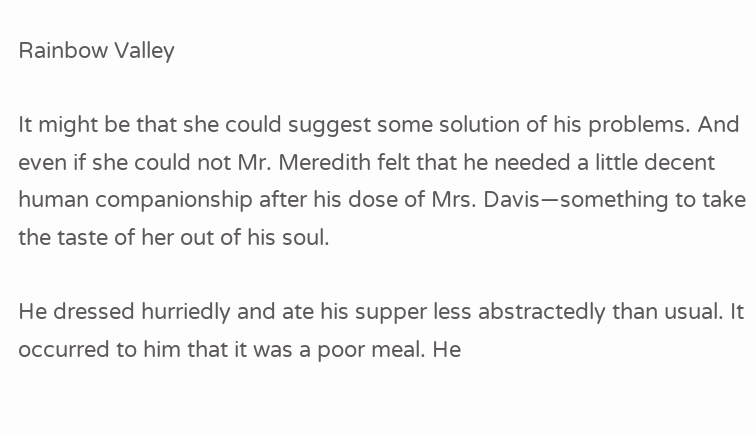Rainbow Valley

It might be that she could suggest some solution of his problems. And even if she could not Mr. Meredith felt that he needed a little decent human companionship after his dose of Mrs. Davis—something to take the taste of her out of his soul.

He dressed hurriedly and ate his supper less abstractedly than usual. It occurred to him that it was a poor meal. He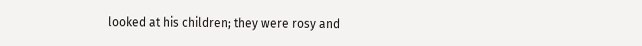looked at his children; they were rosy and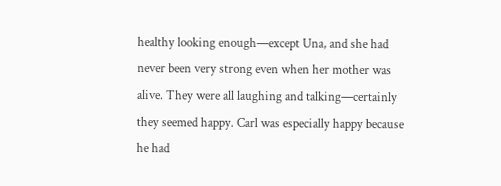healthy looking enough—except Una, and she had never been very strong even when her mother was alive. They were all laughing and talking—certainly they seemed happy. Carl was especially happy because he had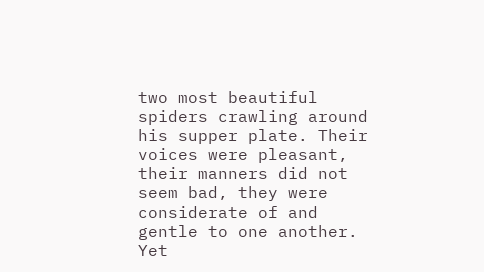two most beautiful spiders crawling around his supper plate. Their voices were pleasant, their manners did not seem bad, they were considerate of and gentle to one another. Yet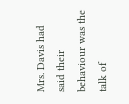Mrs. Davis had said their behaviour was the talk of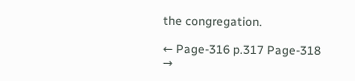the congregation.

← Page-316 p.317 Page-318 →